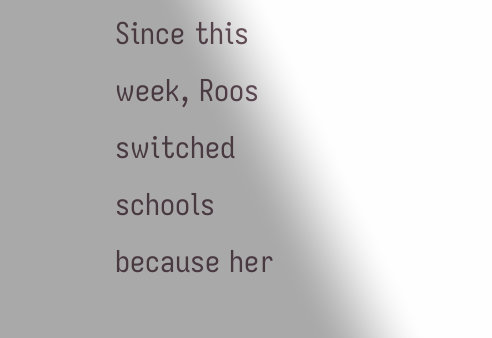Since this week, Roos switched schools because her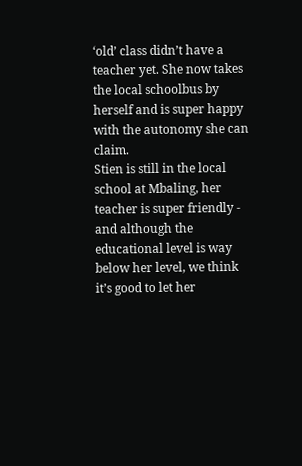‘old’ class didn’t have a teacher yet. She now takes the local schoolbus by herself and is super happy with the autonomy she can claim.
Stien is still in the local school at Mbaling, her teacher is super friendly - and although the educational level is way below her level, we think it’s good to let her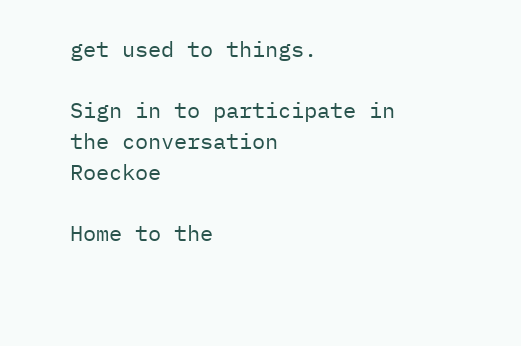get used to things.

Sign in to participate in the conversation
Roeckoe

Home to the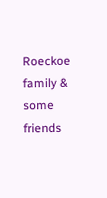Roeckoe family & some friends